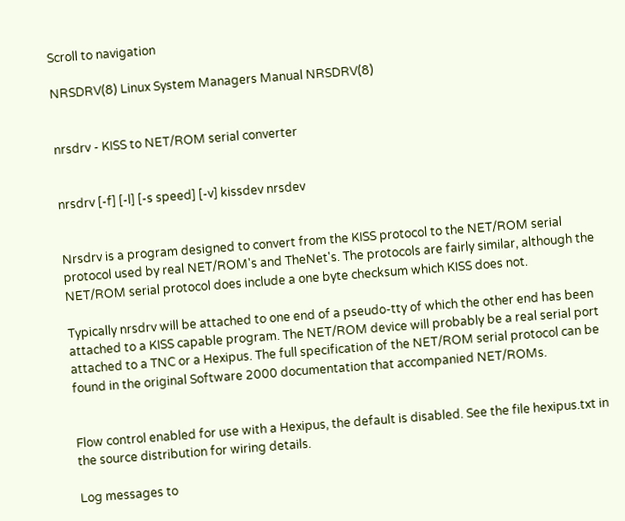Scroll to navigation

NRSDRV(8) Linux System Managers Manual NRSDRV(8)


nrsdrv - KISS to NET/ROM serial converter


nrsdrv [-f] [-l] [-s speed] [-v] kissdev nrsdev


Nrsdrv is a program designed to convert from the KISS protocol to the NET/ROM serial protocol used by real NET/ROM's and TheNet's. The protocols are fairly similar, although the NET/ROM serial protocol does include a one byte checksum which KISS does not.

Typically nrsdrv will be attached to one end of a pseudo-tty of which the other end has been attached to a KISS capable program. The NET/ROM device will probably be a real serial port attached to a TNC or a Hexipus. The full specification of the NET/ROM serial protocol can be found in the original Software 2000 documentation that accompanied NET/ROMs.


Flow control enabled for use with a Hexipus, the default is disabled. See the file hexipus.txt in the source distribution for wiring details.

Log messages to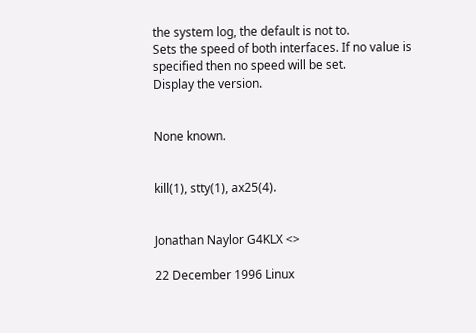the system log, the default is not to.
Sets the speed of both interfaces. If no value is specified then no speed will be set.
Display the version.


None known.


kill(1), stty(1), ax25(4).


Jonathan Naylor G4KLX <>

22 December 1996 Linux